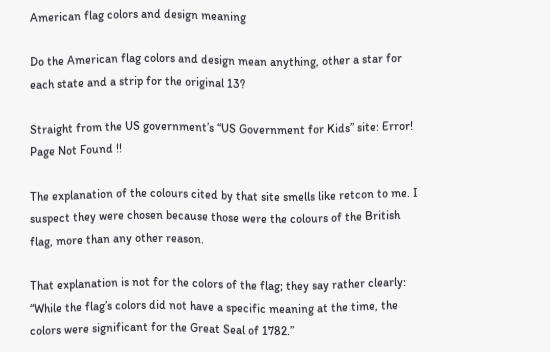American flag colors and design meaning

Do the American flag colors and design mean anything, other a star for each state and a strip for the original 13?

Straight from the US government’s “US Government for Kids” site: Error! Page Not Found !!

The explanation of the colours cited by that site smells like retcon to me. I suspect they were chosen because those were the colours of the British flag, more than any other reason.

That explanation is not for the colors of the flag; they say rather clearly: “While the flag’s colors did not have a specific meaning at the time, the colors were significant for the Great Seal of 1782.”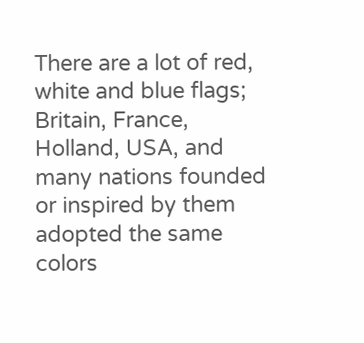There are a lot of red, white and blue flags; Britain, France, Holland, USA, and many nations founded or inspired by them adopted the same colors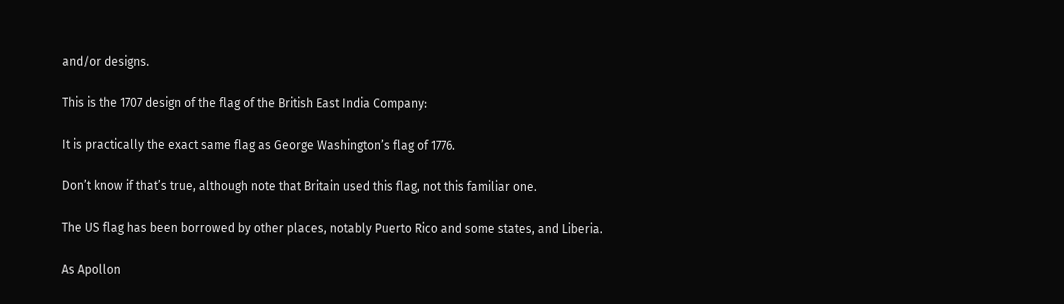and/or designs.

This is the 1707 design of the flag of the British East India Company:

It is practically the exact same flag as George Washington’s flag of 1776.

Don’t know if that’s true, although note that Britain used this flag, not this familiar one.

The US flag has been borrowed by other places, notably Puerto Rico and some states, and Liberia.

As Apollon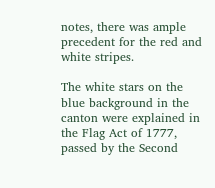notes, there was ample precedent for the red and white stripes.

The white stars on the blue background in the canton were explained in the Flag Act of 1777, passed by the Second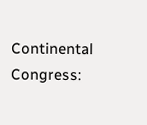Continental Congress: